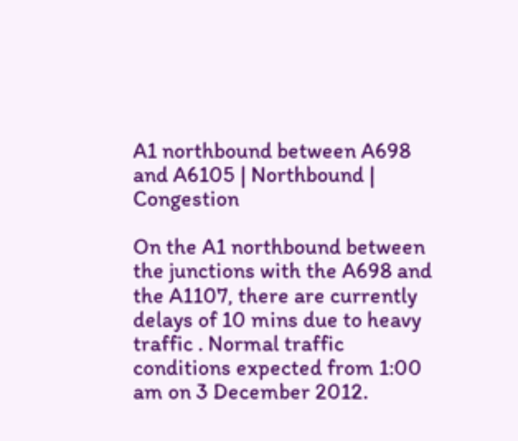A1 northbound between A698 and A6105 | Northbound | Congestion

On the A1 northbound between the junctions with the A698 and the A1107, there are currently delays of 10 mins due to heavy traffic . Normal traffic conditions expected from 1:00 am on 3 December 2012.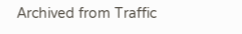Archived from Traffic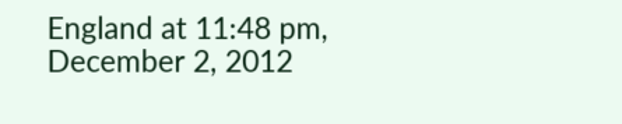England at 11:48 pm, December 2, 2012